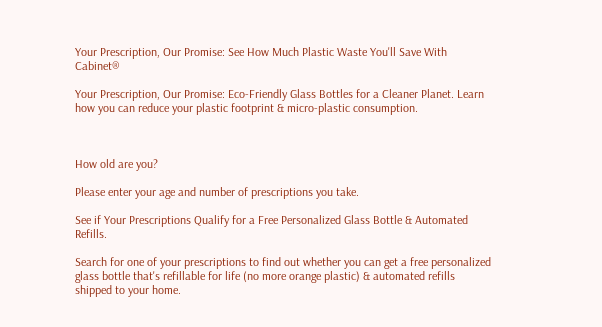Your Prescription, Our Promise: See How Much Plastic Waste You'll Save With Cabinet®

Your Prescription, Our Promise: Eco-Friendly Glass Bottles for a Cleaner Planet. Learn how you can reduce your plastic footprint & micro-plastic consumption.



How old are you?

Please enter your age and number of prescriptions you take.

See if Your Prescriptions Qualify for a Free Personalized Glass Bottle & Automated Refills.

Search for one of your prescriptions to find out whether you can get a free personalized glass bottle that's refillable for life (no more orange plastic) & automated refills shipped to your home.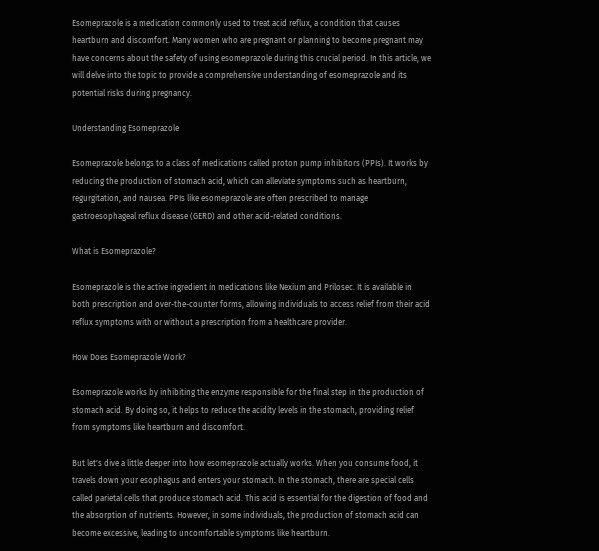Esomeprazole is a medication commonly used to treat acid reflux, a condition that causes heartburn and discomfort. Many women who are pregnant or planning to become pregnant may have concerns about the safety of using esomeprazole during this crucial period. In this article, we will delve into the topic to provide a comprehensive understanding of esomeprazole and its potential risks during pregnancy.

Understanding Esomeprazole

Esomeprazole belongs to a class of medications called proton pump inhibitors (PPIs). It works by reducing the production of stomach acid, which can alleviate symptoms such as heartburn, regurgitation, and nausea. PPIs like esomeprazole are often prescribed to manage gastroesophageal reflux disease (GERD) and other acid-related conditions.

What is Esomeprazole?

Esomeprazole is the active ingredient in medications like Nexium and Prilosec. It is available in both prescription and over-the-counter forms, allowing individuals to access relief from their acid reflux symptoms with or without a prescription from a healthcare provider.

How Does Esomeprazole Work?

Esomeprazole works by inhibiting the enzyme responsible for the final step in the production of stomach acid. By doing so, it helps to reduce the acidity levels in the stomach, providing relief from symptoms like heartburn and discomfort.

But let's dive a little deeper into how esomeprazole actually works. When you consume food, it travels down your esophagus and enters your stomach. In the stomach, there are special cells called parietal cells that produce stomach acid. This acid is essential for the digestion of food and the absorption of nutrients. However, in some individuals, the production of stomach acid can become excessive, leading to uncomfortable symptoms like heartburn.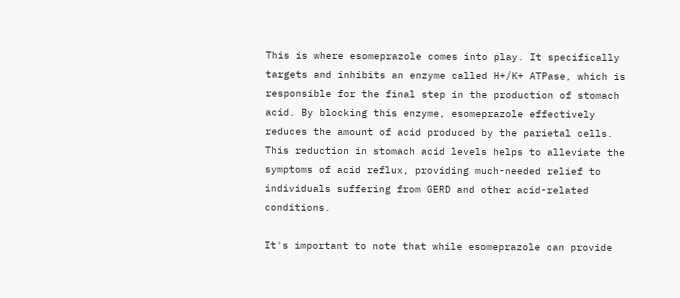This is where esomeprazole comes into play. It specifically targets and inhibits an enzyme called H+/K+ ATPase, which is responsible for the final step in the production of stomach acid. By blocking this enzyme, esomeprazole effectively reduces the amount of acid produced by the parietal cells. This reduction in stomach acid levels helps to alleviate the symptoms of acid reflux, providing much-needed relief to individuals suffering from GERD and other acid-related conditions.

It's important to note that while esomeprazole can provide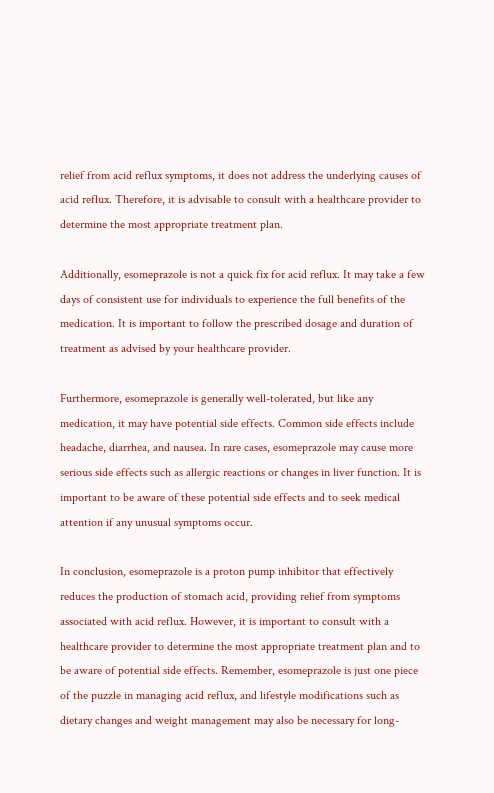relief from acid reflux symptoms, it does not address the underlying causes of acid reflux. Therefore, it is advisable to consult with a healthcare provider to determine the most appropriate treatment plan.

Additionally, esomeprazole is not a quick fix for acid reflux. It may take a few days of consistent use for individuals to experience the full benefits of the medication. It is important to follow the prescribed dosage and duration of treatment as advised by your healthcare provider.

Furthermore, esomeprazole is generally well-tolerated, but like any medication, it may have potential side effects. Common side effects include headache, diarrhea, and nausea. In rare cases, esomeprazole may cause more serious side effects such as allergic reactions or changes in liver function. It is important to be aware of these potential side effects and to seek medical attention if any unusual symptoms occur.

In conclusion, esomeprazole is a proton pump inhibitor that effectively reduces the production of stomach acid, providing relief from symptoms associated with acid reflux. However, it is important to consult with a healthcare provider to determine the most appropriate treatment plan and to be aware of potential side effects. Remember, esomeprazole is just one piece of the puzzle in managing acid reflux, and lifestyle modifications such as dietary changes and weight management may also be necessary for long-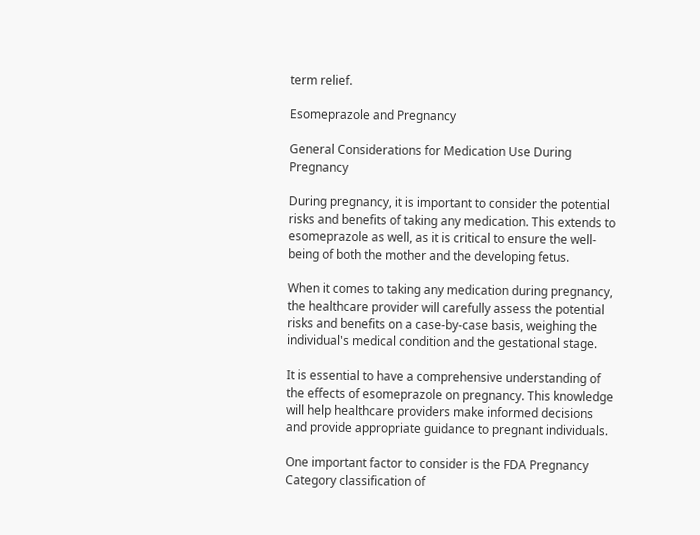term relief.

Esomeprazole and Pregnancy

General Considerations for Medication Use During Pregnancy

During pregnancy, it is important to consider the potential risks and benefits of taking any medication. This extends to esomeprazole as well, as it is critical to ensure the well-being of both the mother and the developing fetus.

When it comes to taking any medication during pregnancy, the healthcare provider will carefully assess the potential risks and benefits on a case-by-case basis, weighing the individual's medical condition and the gestational stage.

It is essential to have a comprehensive understanding of the effects of esomeprazole on pregnancy. This knowledge will help healthcare providers make informed decisions and provide appropriate guidance to pregnant individuals.

One important factor to consider is the FDA Pregnancy Category classification of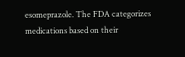esomeprazole. The FDA categorizes medications based on their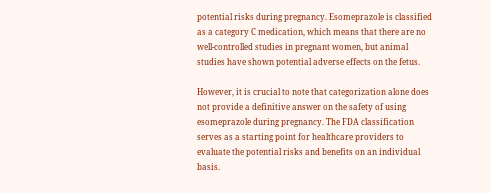potential risks during pregnancy. Esomeprazole is classified as a category C medication, which means that there are no well-controlled studies in pregnant women, but animal studies have shown potential adverse effects on the fetus.

However, it is crucial to note that categorization alone does not provide a definitive answer on the safety of using esomeprazole during pregnancy. The FDA classification serves as a starting point for healthcare providers to evaluate the potential risks and benefits on an individual basis.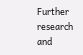Further research and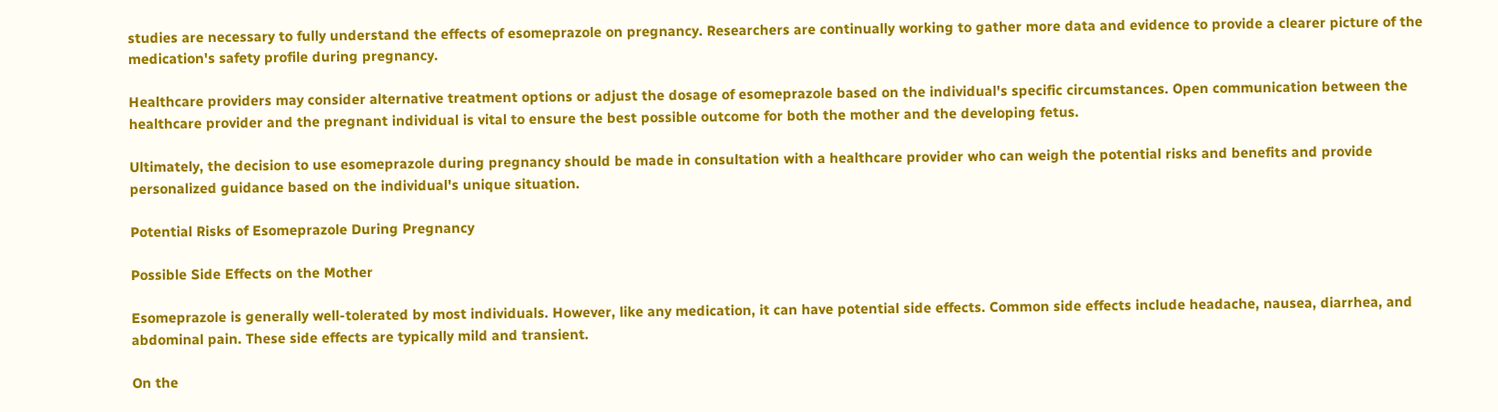studies are necessary to fully understand the effects of esomeprazole on pregnancy. Researchers are continually working to gather more data and evidence to provide a clearer picture of the medication's safety profile during pregnancy.

Healthcare providers may consider alternative treatment options or adjust the dosage of esomeprazole based on the individual's specific circumstances. Open communication between the healthcare provider and the pregnant individual is vital to ensure the best possible outcome for both the mother and the developing fetus.

Ultimately, the decision to use esomeprazole during pregnancy should be made in consultation with a healthcare provider who can weigh the potential risks and benefits and provide personalized guidance based on the individual's unique situation.

Potential Risks of Esomeprazole During Pregnancy

Possible Side Effects on the Mother

Esomeprazole is generally well-tolerated by most individuals. However, like any medication, it can have potential side effects. Common side effects include headache, nausea, diarrhea, and abdominal pain. These side effects are typically mild and transient.

On the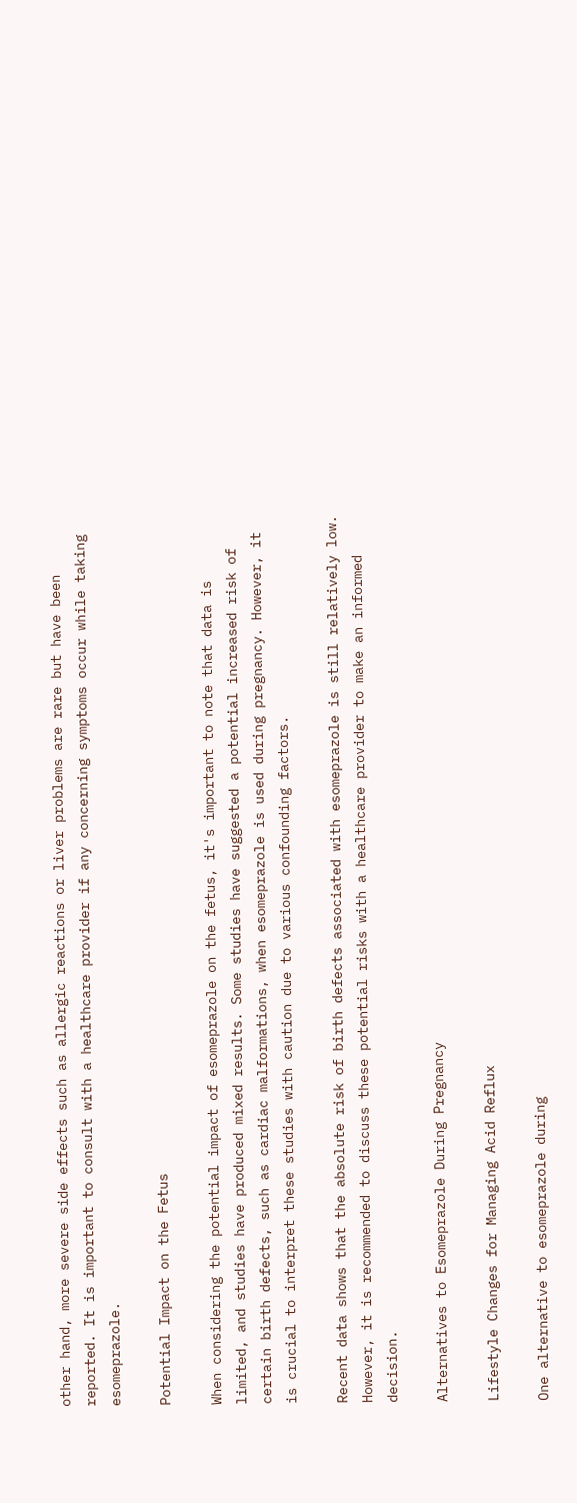other hand, more severe side effects such as allergic reactions or liver problems are rare but have been reported. It is important to consult with a healthcare provider if any concerning symptoms occur while taking esomeprazole.

Potential Impact on the Fetus

When considering the potential impact of esomeprazole on the fetus, it's important to note that data is limited, and studies have produced mixed results. Some studies have suggested a potential increased risk of certain birth defects, such as cardiac malformations, when esomeprazole is used during pregnancy. However, it is crucial to interpret these studies with caution due to various confounding factors.

Recent data shows that the absolute risk of birth defects associated with esomeprazole is still relatively low. However, it is recommended to discuss these potential risks with a healthcare provider to make an informed decision.

Alternatives to Esomeprazole During Pregnancy

Lifestyle Changes for Managing Acid Reflux

One alternative to esomeprazole during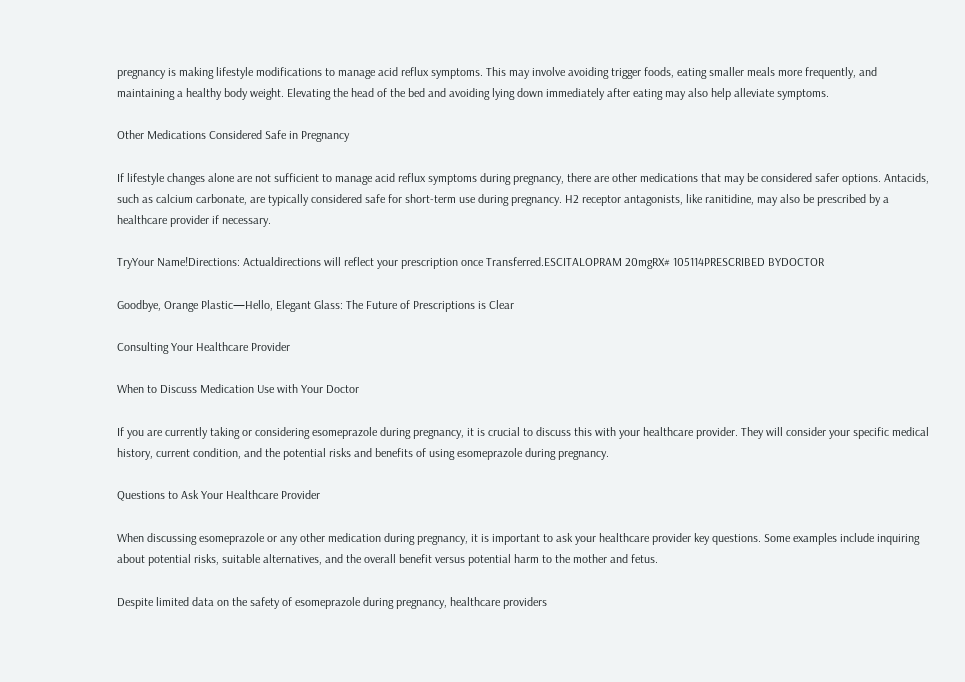pregnancy is making lifestyle modifications to manage acid reflux symptoms. This may involve avoiding trigger foods, eating smaller meals more frequently, and maintaining a healthy body weight. Elevating the head of the bed and avoiding lying down immediately after eating may also help alleviate symptoms.

Other Medications Considered Safe in Pregnancy

If lifestyle changes alone are not sufficient to manage acid reflux symptoms during pregnancy, there are other medications that may be considered safer options. Antacids, such as calcium carbonate, are typically considered safe for short-term use during pregnancy. H2 receptor antagonists, like ranitidine, may also be prescribed by a healthcare provider if necessary.

TryYour Name!Directions: Actualdirections will reflect your prescription once Transferred.ESCITALOPRAM 20mgRX# 105114PRESCRIBED BYDOCTOR

Goodbye, Orange Plastic—Hello, Elegant Glass: The Future of Prescriptions is Clear

Consulting Your Healthcare Provider

When to Discuss Medication Use with Your Doctor

If you are currently taking or considering esomeprazole during pregnancy, it is crucial to discuss this with your healthcare provider. They will consider your specific medical history, current condition, and the potential risks and benefits of using esomeprazole during pregnancy.

Questions to Ask Your Healthcare Provider

When discussing esomeprazole or any other medication during pregnancy, it is important to ask your healthcare provider key questions. Some examples include inquiring about potential risks, suitable alternatives, and the overall benefit versus potential harm to the mother and fetus.

Despite limited data on the safety of esomeprazole during pregnancy, healthcare providers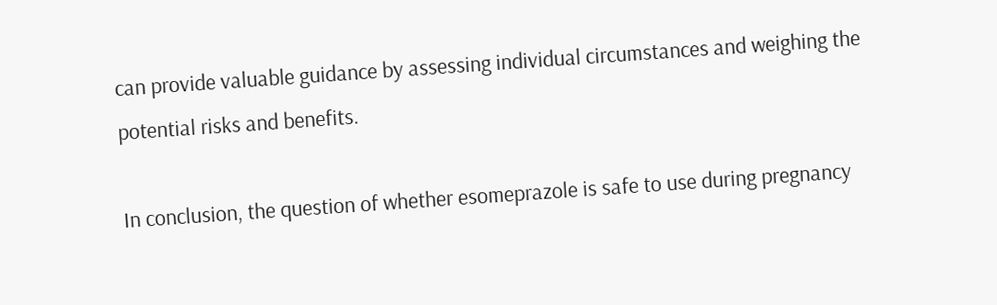can provide valuable guidance by assessing individual circumstances and weighing the potential risks and benefits.

In conclusion, the question of whether esomeprazole is safe to use during pregnancy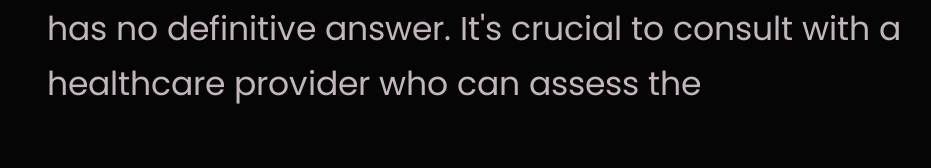has no definitive answer. It's crucial to consult with a healthcare provider who can assess the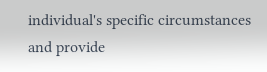individual's specific circumstances and provide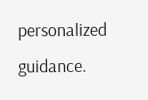personalized guidance.